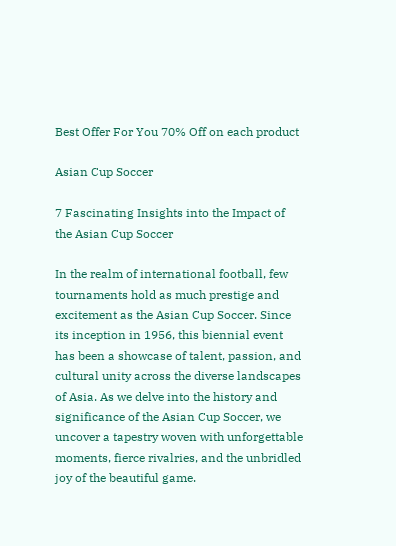Best Offer For You 70% Off on each product

Asian Cup Soccer

7 Fascinating Insights into the Impact of the Asian Cup Soccer

In the realm of international football, few tournaments hold as much prestige and excitement as the Asian Cup Soccer. Since its inception in 1956, this biennial event has been a showcase of talent, passion, and cultural unity across the diverse landscapes of Asia. As we delve into the history and significance of the Asian Cup Soccer, we uncover a tapestry woven with unforgettable moments, fierce rivalries, and the unbridled joy of the beautiful game.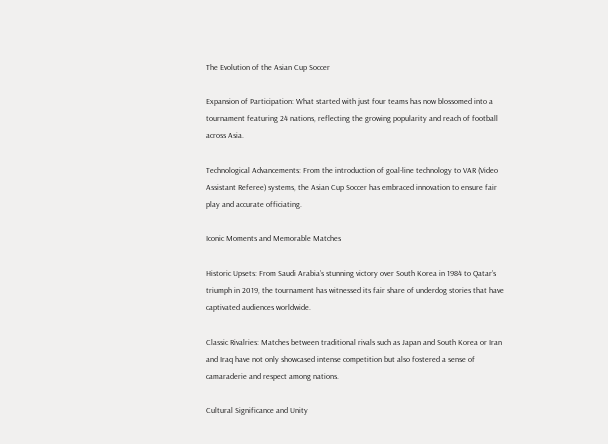The Evolution of the Asian Cup Soccer

Expansion of Participation: What started with just four teams has now blossomed into a tournament featuring 24 nations, reflecting the growing popularity and reach of football across Asia.

Technological Advancements: From the introduction of goal-line technology to VAR (Video Assistant Referee) systems, the Asian Cup Soccer has embraced innovation to ensure fair play and accurate officiating.

Iconic Moments and Memorable Matches

Historic Upsets: From Saudi Arabia’s stunning victory over South Korea in 1984 to Qatar’s triumph in 2019, the tournament has witnessed its fair share of underdog stories that have captivated audiences worldwide.

Classic Rivalries: Matches between traditional rivals such as Japan and South Korea or Iran and Iraq have not only showcased intense competition but also fostered a sense of camaraderie and respect among nations.

Cultural Significance and Unity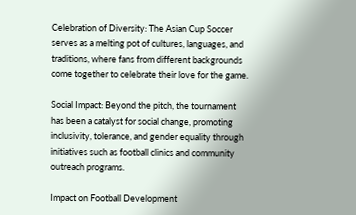Celebration of Diversity: The Asian Cup Soccer serves as a melting pot of cultures, languages, and traditions, where fans from different backgrounds come together to celebrate their love for the game.

Social Impact: Beyond the pitch, the tournament has been a catalyst for social change, promoting inclusivity, tolerance, and gender equality through initiatives such as football clinics and community outreach programs.

Impact on Football Development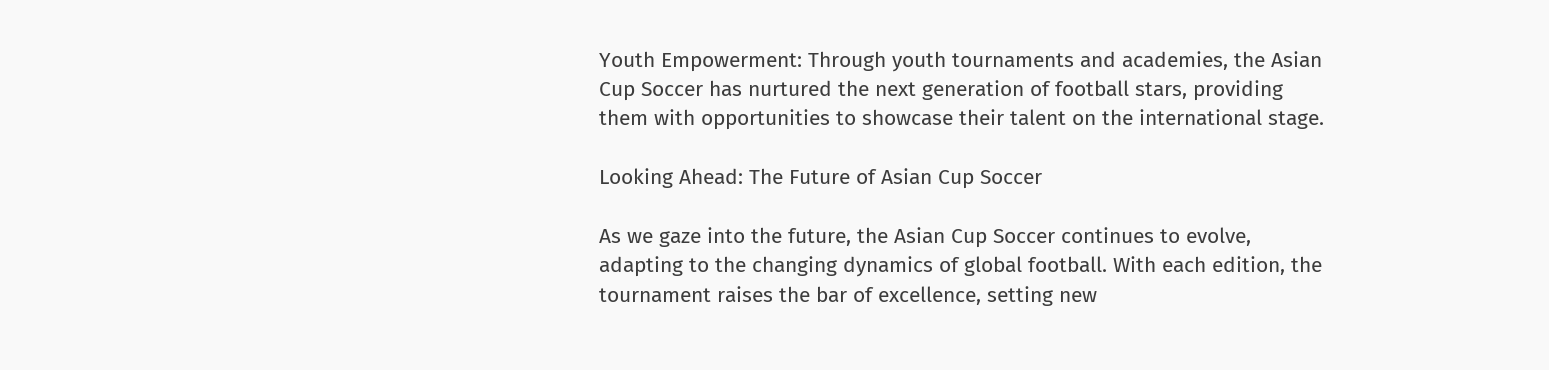Youth Empowerment: Through youth tournaments and academies, the Asian Cup Soccer has nurtured the next generation of football stars, providing them with opportunities to showcase their talent on the international stage.

Looking Ahead: The Future of Asian Cup Soccer

As we gaze into the future, the Asian Cup Soccer continues to evolve, adapting to the changing dynamics of global football. With each edition, the tournament raises the bar of excellence, setting new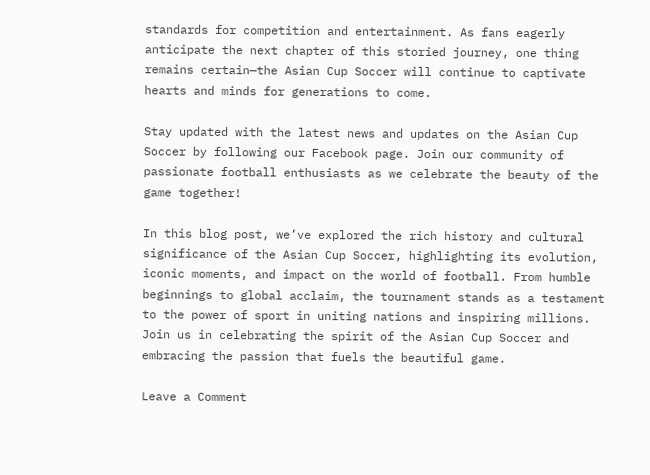standards for competition and entertainment. As fans eagerly anticipate the next chapter of this storied journey, one thing remains certain—the Asian Cup Soccer will continue to captivate hearts and minds for generations to come.

Stay updated with the latest news and updates on the Asian Cup Soccer by following our Facebook page. Join our community of passionate football enthusiasts as we celebrate the beauty of the game together!

In this blog post, we’ve explored the rich history and cultural significance of the Asian Cup Soccer, highlighting its evolution, iconic moments, and impact on the world of football. From humble beginnings to global acclaim, the tournament stands as a testament to the power of sport in uniting nations and inspiring millions. Join us in celebrating the spirit of the Asian Cup Soccer and embracing the passion that fuels the beautiful game.

Leave a Comment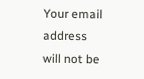Your email address will not be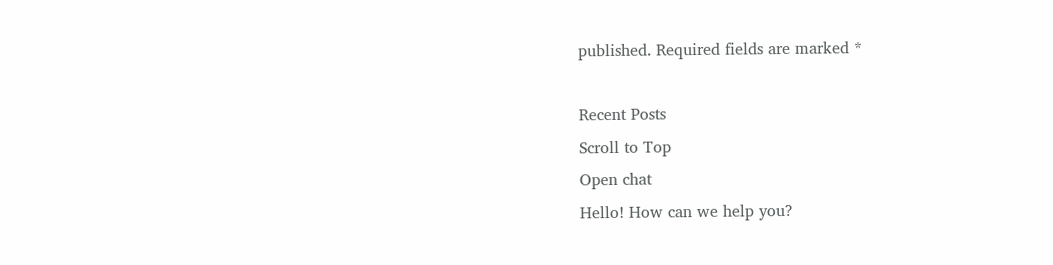published. Required fields are marked *

Recent Posts
Scroll to Top
Open chat
Hello! How can we help you?